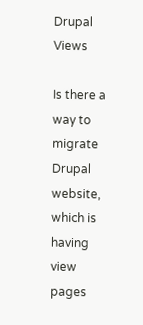Drupal Views

Is there a way to migrate Drupal website, which is having view pages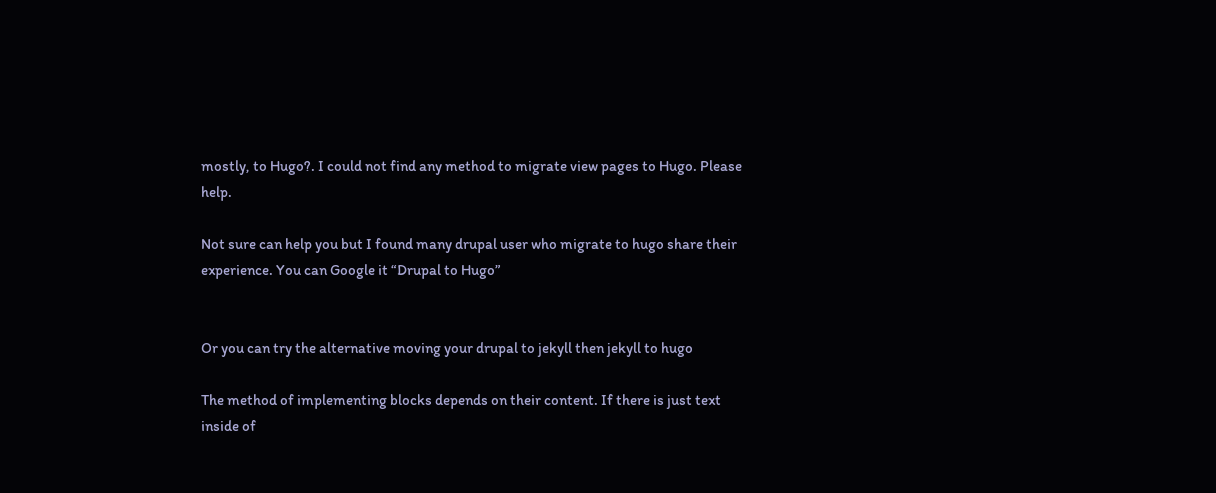mostly, to Hugo?. I could not find any method to migrate view pages to Hugo. Please help.

Not sure can help you but I found many drupal user who migrate to hugo share their experience. You can Google it “Drupal to Hugo”


Or you can try the alternative moving your drupal to jekyll then jekyll to hugo

The method of implementing blocks depends on their content. If there is just text inside of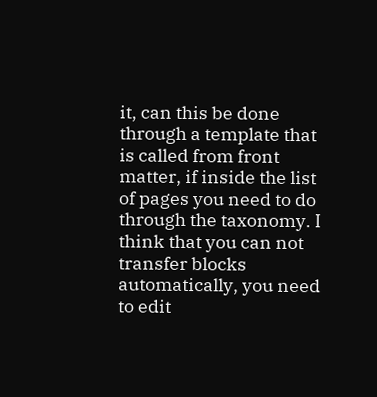it, can this be done through a template that is called from front matter, if inside the list of pages you need to do through the taxonomy. I think that you can not transfer blocks automatically, you need to edit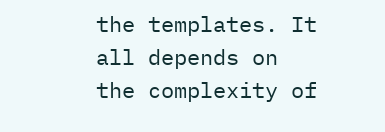the templates. It all depends on the complexity of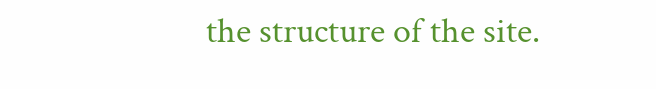the structure of the site.